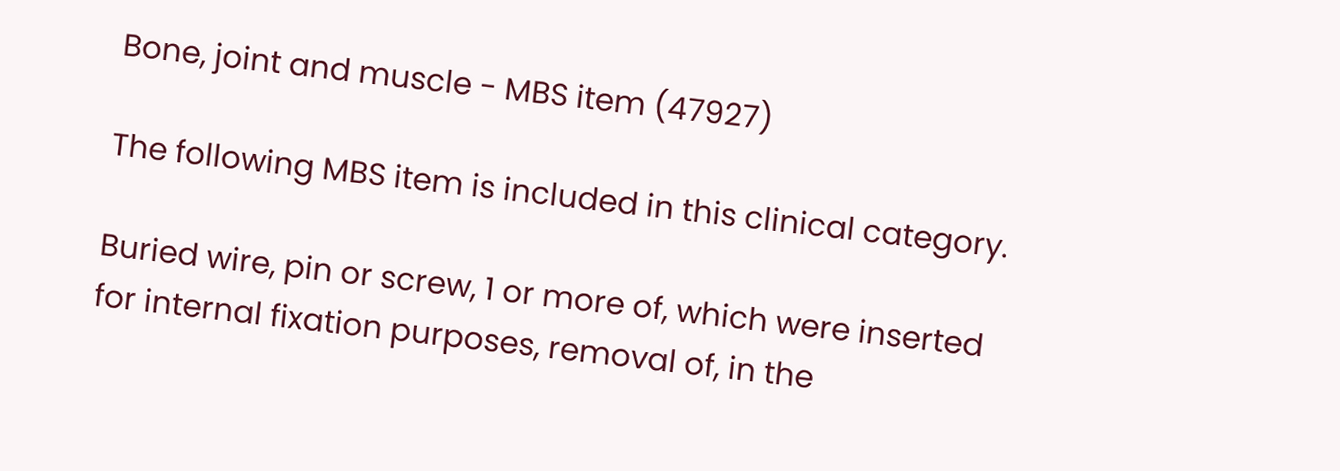Bone, joint and muscle - MBS item (47927)

The following MBS item is included in this clinical category.

Buried wire, pin or screw, 1 or more of, which were inserted for internal fixation purposes, removal of, in the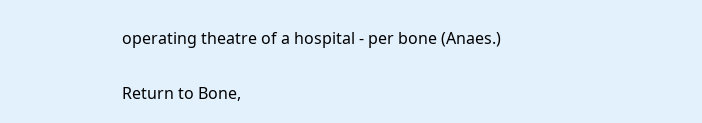operating theatre of a hospital - per bone (Anaes.)

Return to Bone,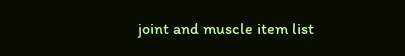joint and muscle item list